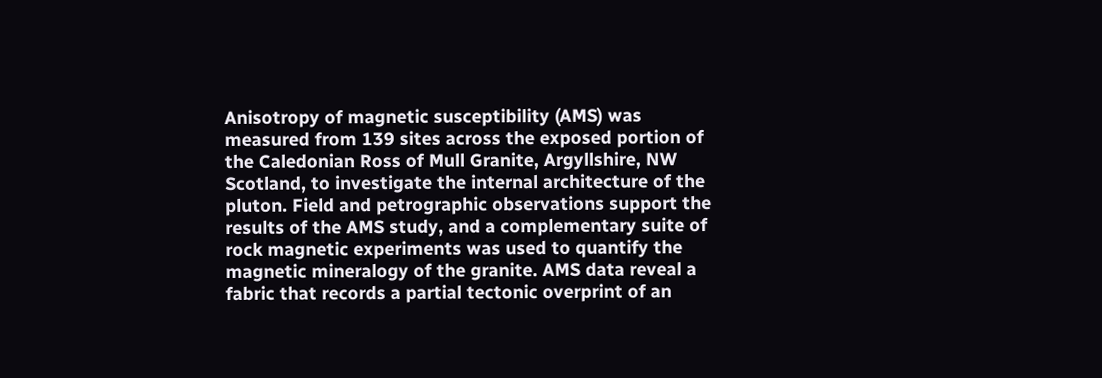Anisotropy of magnetic susceptibility (AMS) was measured from 139 sites across the exposed portion of the Caledonian Ross of Mull Granite, Argyllshire, NW Scotland, to investigate the internal architecture of the pluton. Field and petrographic observations support the results of the AMS study, and a complementary suite of rock magnetic experiments was used to quantify the magnetic mineralogy of the granite. AMS data reveal a fabric that records a partial tectonic overprint of an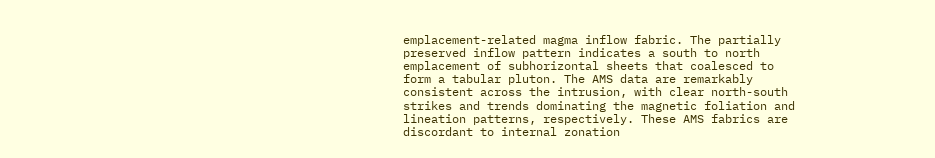emplacement-related magma inflow fabric. The partially preserved inflow pattern indicates a south to north emplacement of subhorizontal sheets that coalesced to form a tabular pluton. The AMS data are remarkably consistent across the intrusion, with clear north-south strikes and trends dominating the magnetic foliation and lineation patterns, respectively. These AMS fabrics are discordant to internal zonation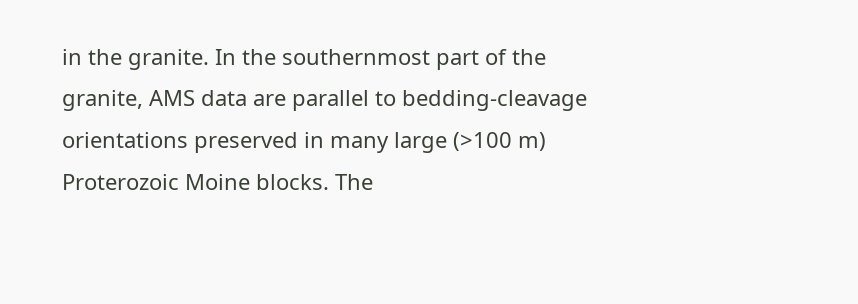in the granite. In the southernmost part of the granite, AMS data are parallel to bedding-cleavage orientations preserved in many large (>100 m) Proterozoic Moine blocks. The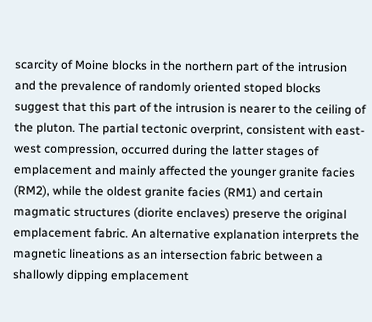scarcity of Moine blocks in the northern part of the intrusion and the prevalence of randomly oriented stoped blocks suggest that this part of the intrusion is nearer to the ceiling of the pluton. The partial tectonic overprint, consistent with east-west compression, occurred during the latter stages of emplacement and mainly affected the younger granite facies (RM2), while the oldest granite facies (RM1) and certain magmatic structures (diorite enclaves) preserve the original emplacement fabric. An alternative explanation interprets the magnetic lineations as an intersection fabric between a shallowly dipping emplacement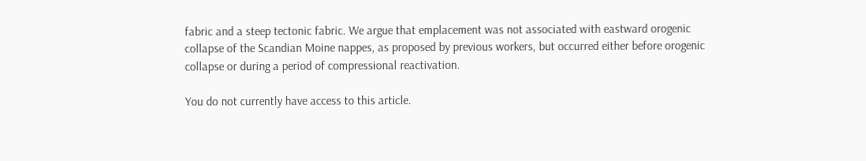fabric and a steep tectonic fabric. We argue that emplacement was not associated with eastward orogenic collapse of the Scandian Moine nappes, as proposed by previous workers, but occurred either before orogenic collapse or during a period of compressional reactivation.

You do not currently have access to this article.